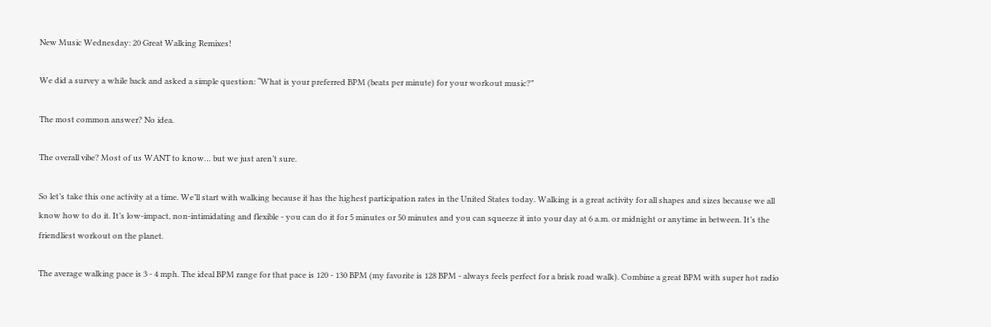New Music Wednesday: 20 Great Walking Remixes!

We did a survey a while back and asked a simple question: “What is your preferred BPM (beats per minute) for your workout music?”

The most common answer? No idea.

The overall vibe? Most of us WANT to know… but we just aren’t sure.

So let’s take this one activity at a time. We’ll start with walking because it has the highest participation rates in the United States today. Walking is a great activity for all shapes and sizes because we all know how to do it. It’s low-impact, non-intimidating and flexible - you can do it for 5 minutes or 50 minutes and you can squeeze it into your day at 6 a.m. or midnight or anytime in between. It’s the friendliest workout on the planet.

The average walking pace is 3 - 4 mph. The ideal BPM range for that pace is 120 - 130 BPM (my favorite is 128 BPM - always feels perfect for a brisk road walk). Combine a great BPM with super hot radio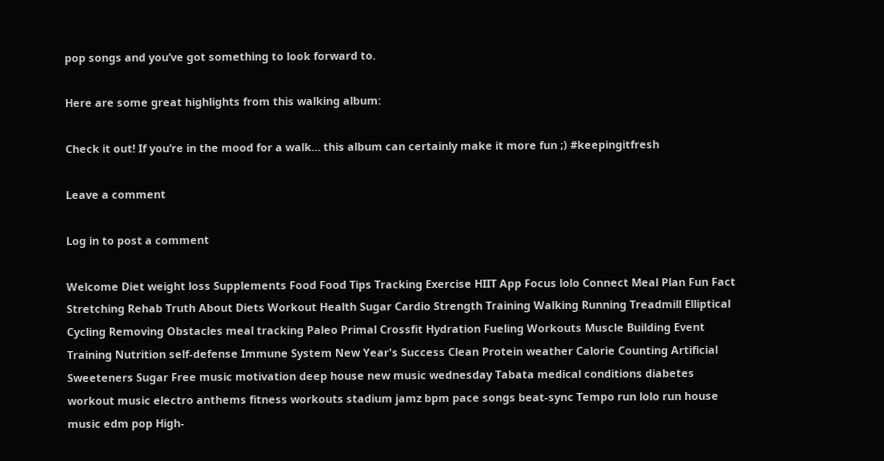pop songs and you’ve got something to look forward to.

Here are some great highlights from this walking album:

Check it out! If you’re in the mood for a walk… this album can certainly make it more fun ;) #keepingitfresh

Leave a comment

Log in to post a comment

Welcome Diet weight loss Supplements Food Food Tips Tracking Exercise HIIT App Focus lolo Connect Meal Plan Fun Fact Stretching Rehab Truth About Diets Workout Health Sugar Cardio Strength Training Walking Running Treadmill Elliptical Cycling Removing Obstacles meal tracking Paleo Primal Crossfit Hydration Fueling Workouts Muscle Building Event Training Nutrition self-defense Immune System New Year's Success Clean Protein weather Calorie Counting Artificial Sweeteners Sugar Free music motivation deep house new music wednesday Tabata medical conditions diabetes workout music electro anthems fitness workouts stadium jamz bpm pace songs beat-sync Tempo run lolo run house music edm pop High-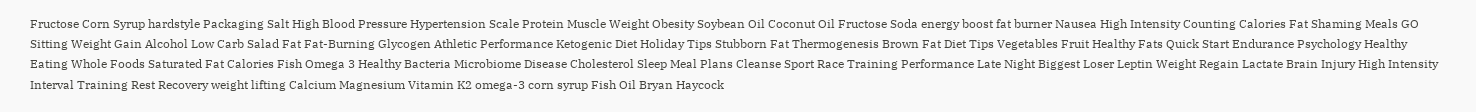Fructose Corn Syrup hardstyle Packaging Salt High Blood Pressure Hypertension Scale Protein Muscle Weight Obesity Soybean Oil Coconut Oil Fructose Soda energy boost fat burner Nausea High Intensity Counting Calories Fat Shaming Meals GO Sitting Weight Gain Alcohol Low Carb Salad Fat Fat-Burning Glycogen Athletic Performance Ketogenic Diet Holiday Tips Stubborn Fat Thermogenesis Brown Fat Diet Tips Vegetables Fruit Healthy Fats Quick Start Endurance Psychology Healthy Eating Whole Foods Saturated Fat Calories Fish Omega 3 Healthy Bacteria Microbiome Disease Cholesterol Sleep Meal Plans Cleanse Sport Race Training Performance Late Night Biggest Loser Leptin Weight Regain Lactate Brain Injury High Intensity Interval Training Rest Recovery weight lifting Calcium Magnesium Vitamin K2 omega-3 corn syrup Fish Oil Bryan Haycock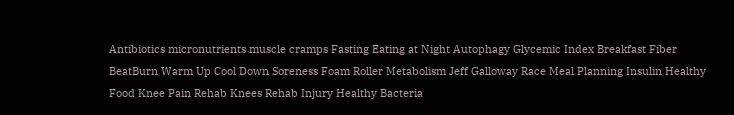Antibiotics micronutrients muscle cramps Fasting Eating at Night Autophagy Glycemic Index Breakfast Fiber BeatBurn Warm Up Cool Down Soreness Foam Roller Metabolism Jeff Galloway Race Meal Planning Insulin Healthy Food Knee Pain Rehab Knees Rehab Injury Healthy Bacteria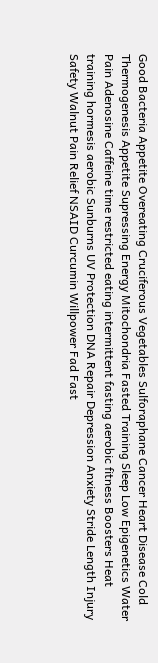Good Bacteria Appetite Overeating Cruciferous Vegetables Sulforaphane Cancer Heart Disease Cold Thermogenesis Appetite Supressing Energy Mitochondria Fasted Training Sleep Low Epigenetics Water Pain Adenosine Caffeine time restricted eating intermittent fasting aerobic fitness Boosters Heat training hormesis aerobic Sunburns UV Protection DNA Repair Depression Anxiety Stride Length Injury Safety Walnut Pain Relief NSAID Curcumin Willpower Fad Fast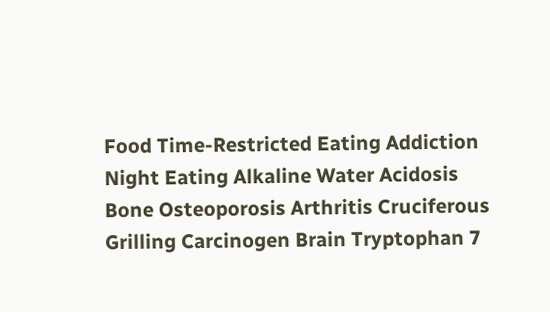Food Time-Restricted Eating Addiction Night Eating Alkaline Water Acidosis Bone Osteoporosis Arthritis Cruciferous Grilling Carcinogen Brain Tryptophan 7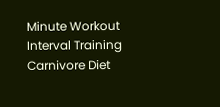Minute Workout Interval Training Carnivore Diet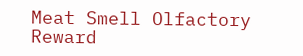Meat Smell Olfactory Reward